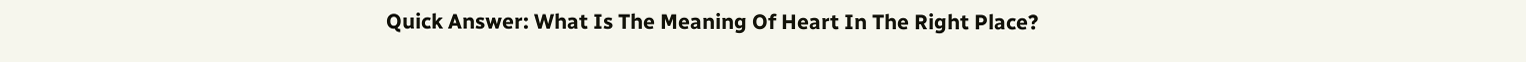Quick Answer: What Is The Meaning Of Heart In The Right Place?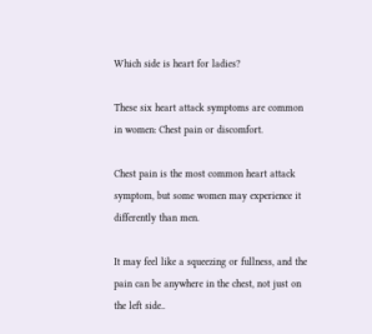Which side is heart for ladies?

These six heart attack symptoms are common in women: Chest pain or discomfort.

Chest pain is the most common heart attack symptom, but some women may experience it differently than men.

It may feel like a squeezing or fullness, and the pain can be anywhere in the chest, not just on the left side..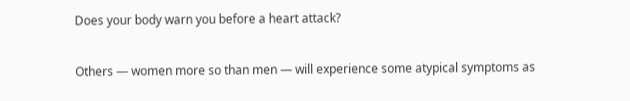Does your body warn you before a heart attack?

Others — women more so than men — will experience some atypical symptoms as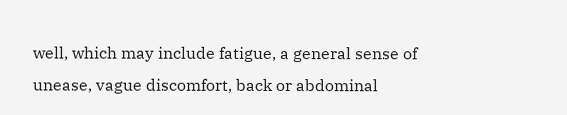well, which may include fatigue, a general sense of unease, vague discomfort, back or abdominal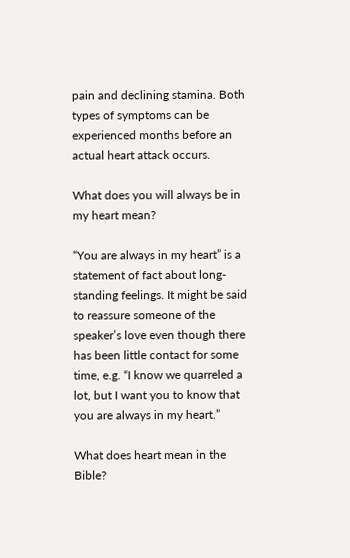pain and declining stamina. Both types of symptoms can be experienced months before an actual heart attack occurs.

What does you will always be in my heart mean?

“You are always in my heart” is a statement of fact about long-standing feelings. It might be said to reassure someone of the speaker’s love even though there has been little contact for some time, e.g. “I know we quarreled a lot, but I want you to know that you are always in my heart.”

What does heart mean in the Bible?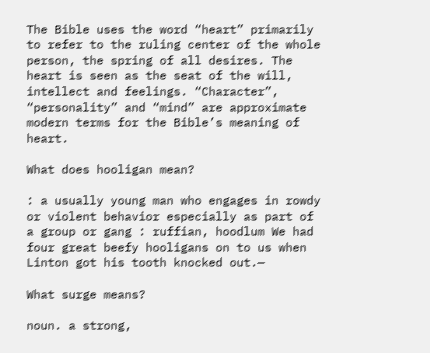The Bible uses the word “heart” primarily to refer to the ruling center of the whole person, the spring of all desires. The heart is seen as the seat of the will, intellect and feelings. “Character”, “personality” and “mind” are approximate modern terms for the Bible’s meaning of heart.

What does hooligan mean?

: a usually young man who engages in rowdy or violent behavior especially as part of a group or gang : ruffian, hoodlum We had four great beefy hooligans on to us when Linton got his tooth knocked out.—

What surge means?

noun. a strong,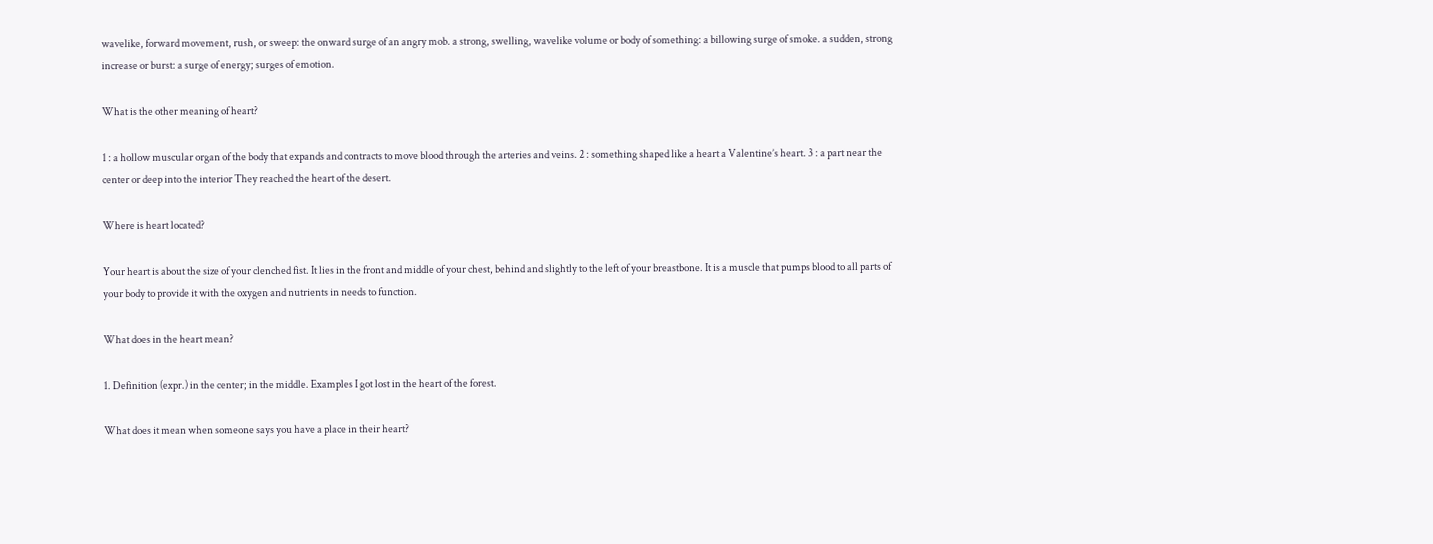wavelike, forward movement, rush, or sweep: the onward surge of an angry mob. a strong, swelling, wavelike volume or body of something: a billowing surge of smoke. a sudden, strong increase or burst: a surge of energy; surges of emotion.

What is the other meaning of heart?

1 : a hollow muscular organ of the body that expands and contracts to move blood through the arteries and veins. 2 : something shaped like a heart a Valentine’s heart. 3 : a part near the center or deep into the interior They reached the heart of the desert.

Where is heart located?

Your heart is about the size of your clenched fist. It lies in the front and middle of your chest, behind and slightly to the left of your breastbone. It is a muscle that pumps blood to all parts of your body to provide it with the oxygen and nutrients in needs to function.

What does in the heart mean?

1. Definition (expr.) in the center; in the middle. Examples I got lost in the heart of the forest.

What does it mean when someone says you have a place in their heart?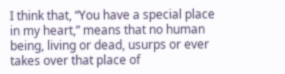I think that, “You have a special place in my heart,” means that no human being, living or dead, usurps or ever takes over that place of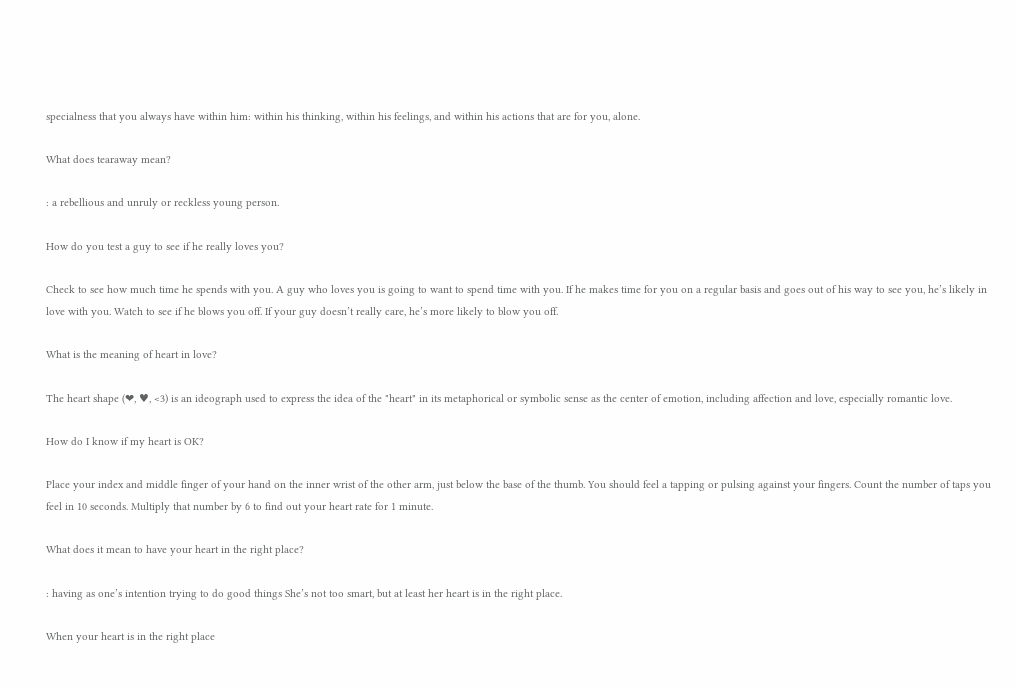specialness that you always have within him: within his thinking, within his feelings, and within his actions that are for you, alone.

What does tearaway mean?

: a rebellious and unruly or reckless young person.

How do you test a guy to see if he really loves you?

Check to see how much time he spends with you. A guy who loves you is going to want to spend time with you. If he makes time for you on a regular basis and goes out of his way to see you, he’s likely in love with you. Watch to see if he blows you off. If your guy doesn’t really care, he’s more likely to blow you off.

What is the meaning of heart in love?

The heart shape (❤, ♥, <3) is an ideograph used to express the idea of the "heart" in its metaphorical or symbolic sense as the center of emotion, including affection and love, especially romantic love.

How do I know if my heart is OK?

Place your index and middle finger of your hand on the inner wrist of the other arm, just below the base of the thumb. You should feel a tapping or pulsing against your fingers. Count the number of taps you feel in 10 seconds. Multiply that number by 6 to find out your heart rate for 1 minute.

What does it mean to have your heart in the right place?

: having as one’s intention trying to do good things She’s not too smart, but at least her heart is in the right place.

When your heart is in the right place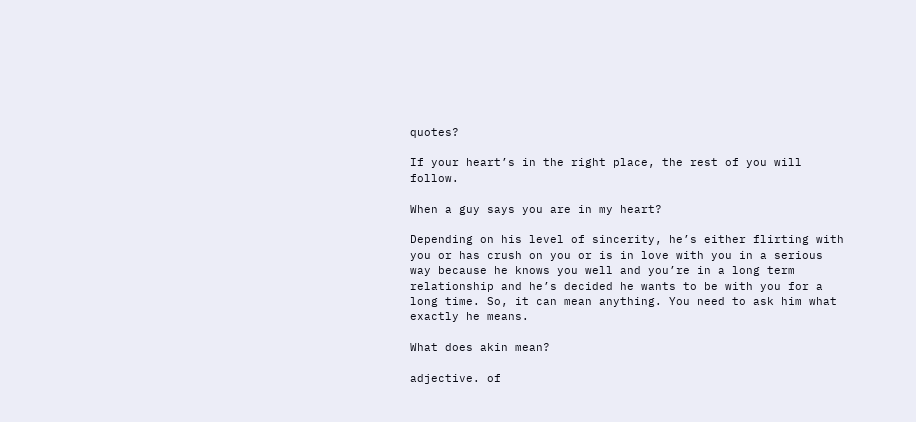quotes?

If your heart’s in the right place, the rest of you will follow.

When a guy says you are in my heart?

Depending on his level of sincerity, he’s either flirting with you or has crush on you or is in love with you in a serious way because he knows you well and you’re in a long term relationship and he’s decided he wants to be with you for a long time. So, it can mean anything. You need to ask him what exactly he means.

What does akin mean?

adjective. of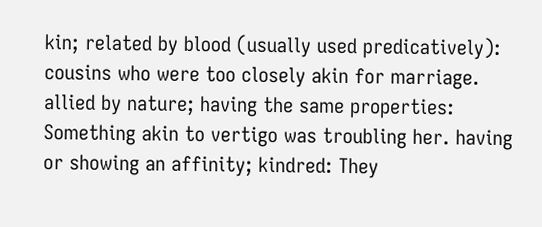kin; related by blood (usually used predicatively): cousins who were too closely akin for marriage. allied by nature; having the same properties: Something akin to vertigo was troubling her. having or showing an affinity; kindred: They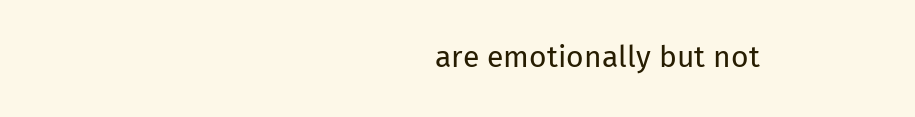are emotionally but not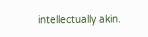intellectually akin.